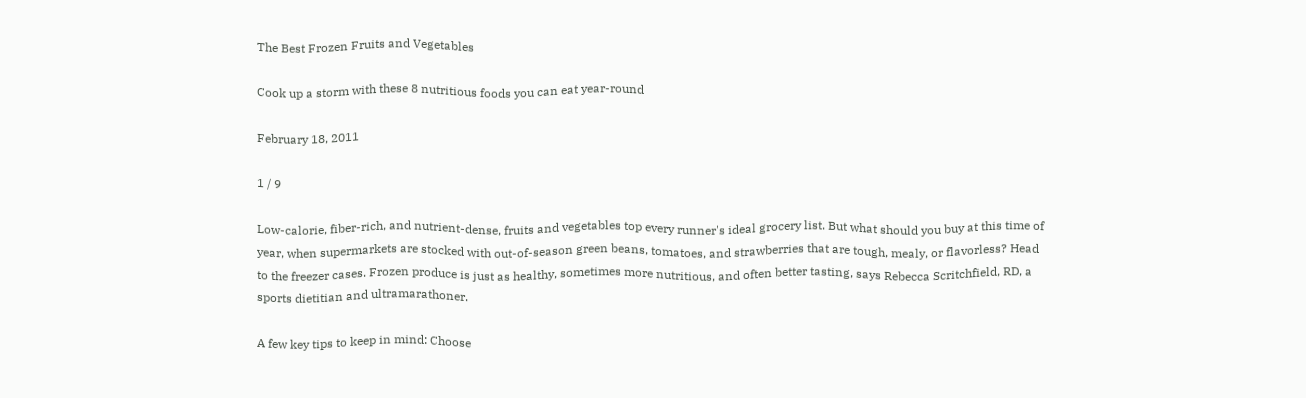The Best Frozen Fruits and Vegetables

Cook up a storm with these 8 nutritious foods you can eat year-round

February 18, 2011

1 / 9

Low-calorie, fiber-rich, and nutrient-dense, fruits and vegetables top every runner's ideal grocery list. But what should you buy at this time of year, when supermarkets are stocked with out-of-season green beans, tomatoes, and strawberries that are tough, mealy, or flavorless? Head to the freezer cases. Frozen produce is just as healthy, sometimes more nutritious, and often better tasting, says Rebecca Scritchfield, RD, a sports dietitian and ultramarathoner.

A few key tips to keep in mind: Choose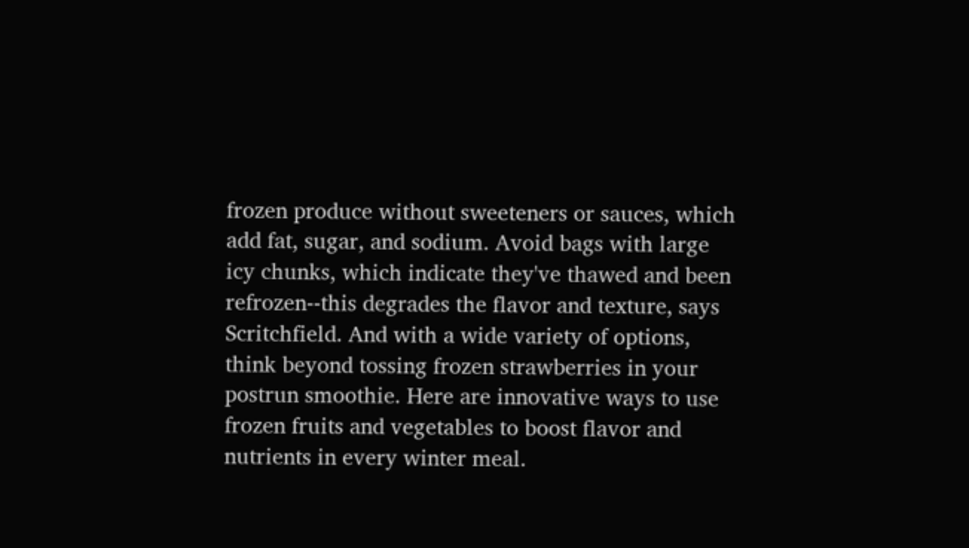frozen produce without sweeteners or sauces, which add fat, sugar, and sodium. Avoid bags with large icy chunks, which indicate they've thawed and been refrozen--this degrades the flavor and texture, says Scritchfield. And with a wide variety of options, think beyond tossing frozen strawberries in your postrun smoothie. Here are innovative ways to use frozen fruits and vegetables to boost flavor and nutrients in every winter meal.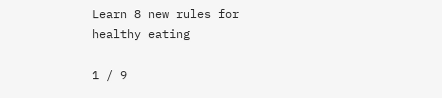Learn 8 new rules for healthy eating

1 / 9